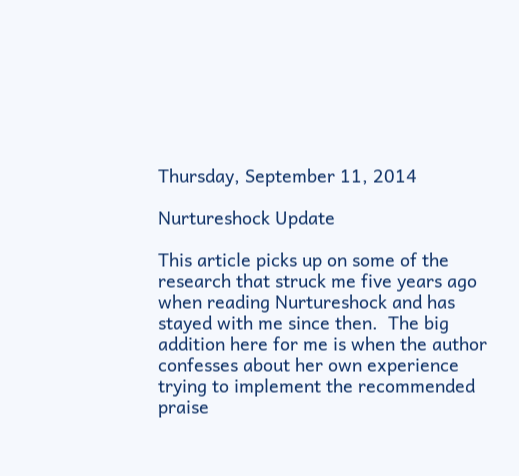Thursday, September 11, 2014

Nurtureshock Update

This article picks up on some of the research that struck me five years ago when reading Nurtureshock and has stayed with me since then.  The big addition here for me is when the author confesses about her own experience trying to implement the recommended praise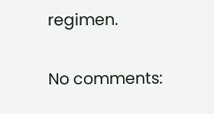regimen.

No comments: